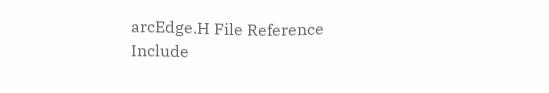arcEdge.H File Reference
Include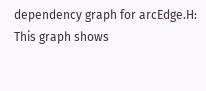dependency graph for arcEdge.H:
This graph shows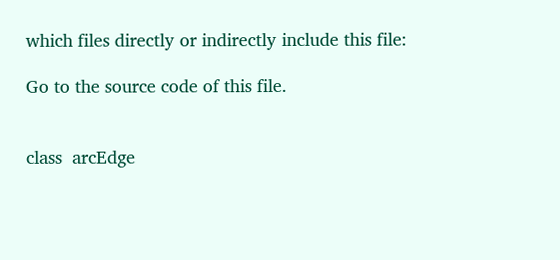which files directly or indirectly include this file:

Go to the source code of this file.


class  arcEdge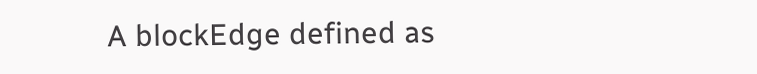A blockEdge defined as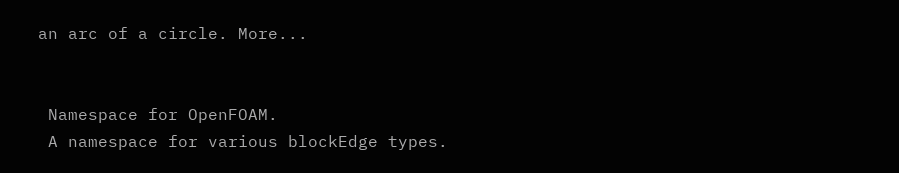an arc of a circle. More...


 Namespace for OpenFOAM.
 A namespace for various blockEdge types.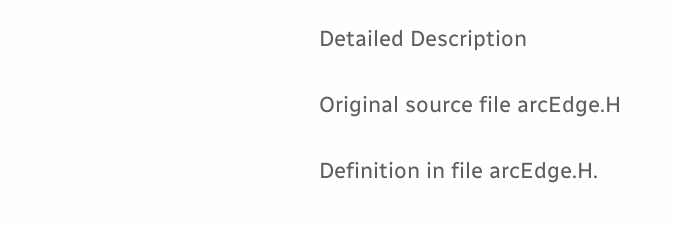Detailed Description

Original source file arcEdge.H

Definition in file arcEdge.H.